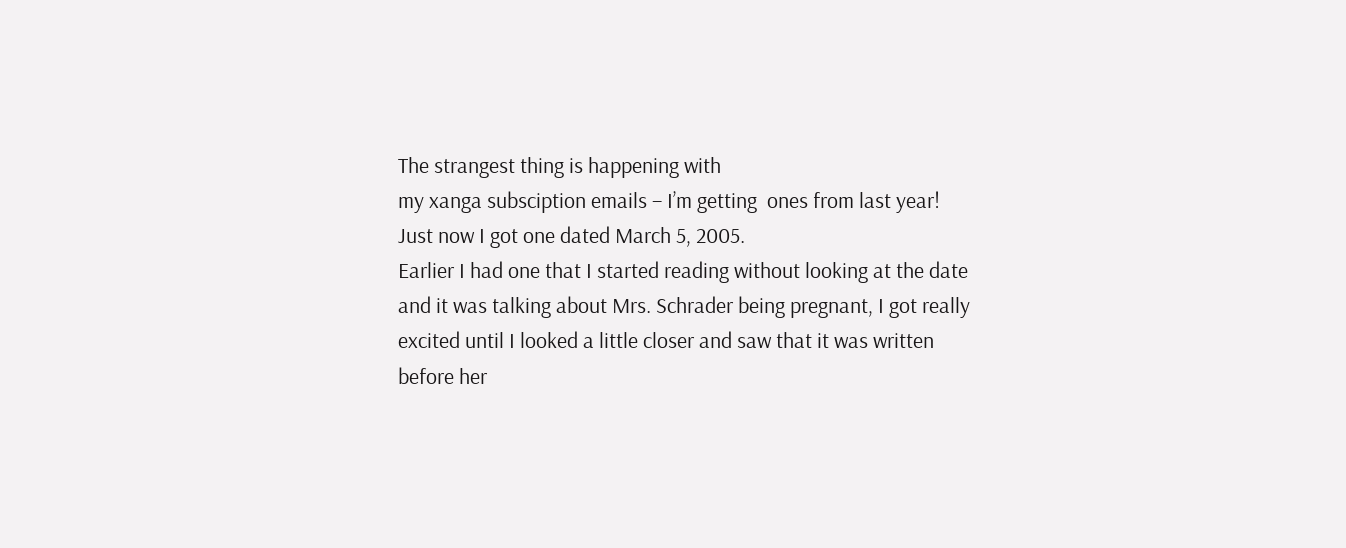The strangest thing is happening with
my xanga subsciption emails – I’m getting  ones from last year!
Just now I got one dated March 5, 2005.
Earlier I had one that I started reading without looking at the date
and it was talking about Mrs. Schrader being pregnant, I got really
excited until I looked a little closer and saw that it was written
before her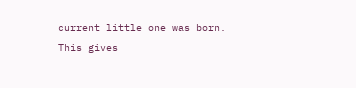current little one was born.
This gives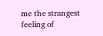me the strangest  feeling of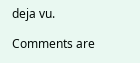deja vu.

Comments are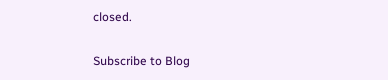closed.

Subscribe to Blog